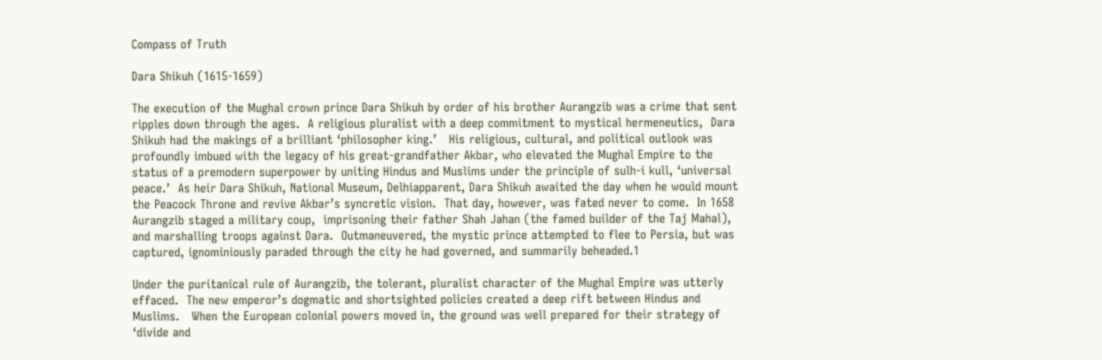Compass of Truth

Dara Shikuh (1615-1659)

The execution of the Mughal crown prince Dara Shikuh by order of his brother Aurangzib was a crime that sent ripples down through the ages.  A religious pluralist with a deep commitment to mystical hermeneutics,  Dara Shikuh had the makings of a brilliant ‘philosopher king.’   His religious, cultural, and political outlook was profoundly imbued with the legacy of his great-grandfather Akbar, who elevated the Mughal Empire to the status of a premodern superpower by uniting Hindus and Muslims under the principle of sulh-i kull, ‘universal peace.’  As heir Dara Shikuh, National Museum, Delhiapparent, Dara Shikuh awaited the day when he would mount the Peacock Throne and revive Akbar’s syncretic vision.  That day, however, was fated never to come.  In 1658 Aurangzib staged a military coup,  imprisoning their father Shah Jahan (the famed builder of the Taj Mahal), and marshalling troops against Dara.  Outmaneuvered, the mystic prince attempted to flee to Persia, but was captured, ignominiously paraded through the city he had governed, and summarily beheaded.1

Under the puritanical rule of Aurangzib, the tolerant, pluralist character of the Mughal Empire was utterly effaced.  The new emperor’s dogmatic and shortsighted policies created a deep rift between Hindus and Muslims.   When the European colonial powers moved in, the ground was well prepared for their strategy of ‘divide and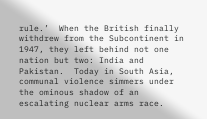rule.’  When the British finally withdrew from the Subcontinent in 1947, they left behind not one nation but two: India and Pakistan.  Today in South Asia, communal violence simmers under the ominous shadow of an escalating nuclear arms race.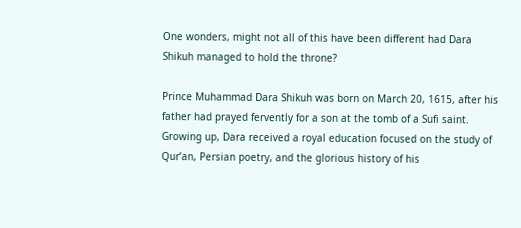One wonders, might not all of this have been different had Dara Shikuh managed to hold the throne?

Prince Muhammad Dara Shikuh was born on March 20, 1615, after his father had prayed fervently for a son at the tomb of a Sufi saint.  Growing up, Dara received a royal education focused on the study of Qur’an, Persian poetry, and the glorious history of his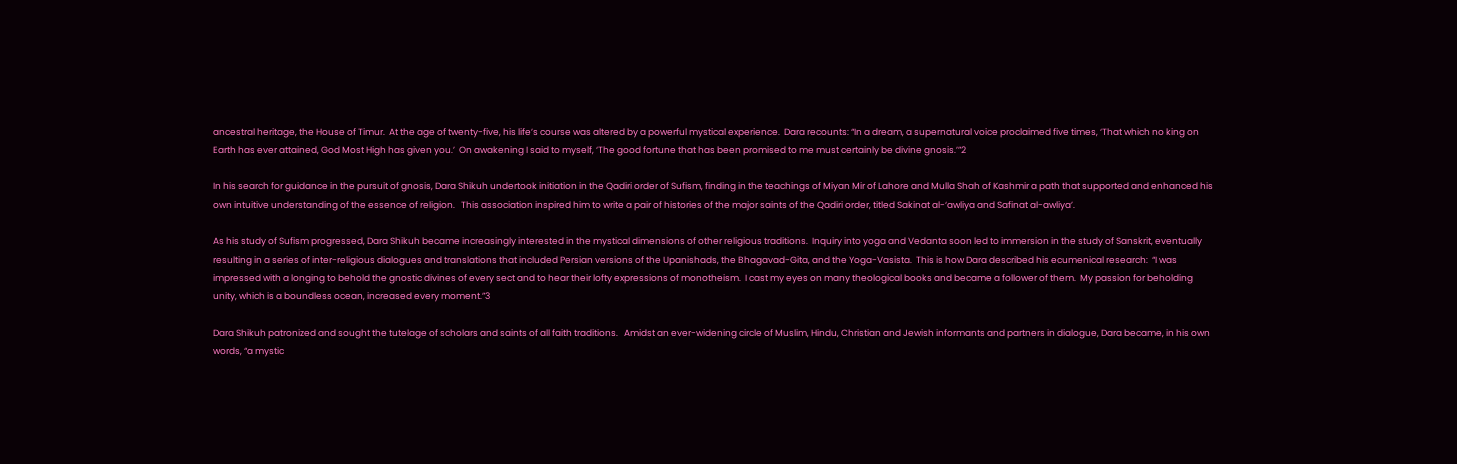ancestral heritage, the House of Timur.  At the age of twenty-five, his life’s course was altered by a powerful mystical experience.  Dara recounts: “In a dream, a supernatural voice proclaimed five times, ‘That which no king on Earth has ever attained, God Most High has given you.’  On awakening I said to myself, ‘The good fortune that has been promised to me must certainly be divine gnosis.’”2

In his search for guidance in the pursuit of gnosis, Dara Shikuh undertook initiation in the Qadiri order of Sufism, finding in the teachings of Miyan Mir of Lahore and Mulla Shah of Kashmir a path that supported and enhanced his own intuitive understanding of the essence of religion.   This association inspired him to write a pair of histories of the major saints of the Qadiri order, titled Sakinat al-‘awliya and Safinat al-awliya’.

As his study of Sufism progressed, Dara Shikuh became increasingly interested in the mystical dimensions of other religious traditions.  Inquiry into yoga and Vedanta soon led to immersion in the study of Sanskrit, eventually resulting in a series of inter-religious dialogues and translations that included Persian versions of the Upanishads, the Bhagavad-Gita, and the Yoga-Vasista.  This is how Dara described his ecumenical research:  “I was impressed with a longing to behold the gnostic divines of every sect and to hear their lofty expressions of monotheism.  I cast my eyes on many theological books and became a follower of them.  My passion for beholding unity, which is a boundless ocean, increased every moment.”3

Dara Shikuh patronized and sought the tutelage of scholars and saints of all faith traditions.   Amidst an ever-widening circle of Muslim, Hindu, Christian and Jewish informants and partners in dialogue, Dara became, in his own words, “a mystic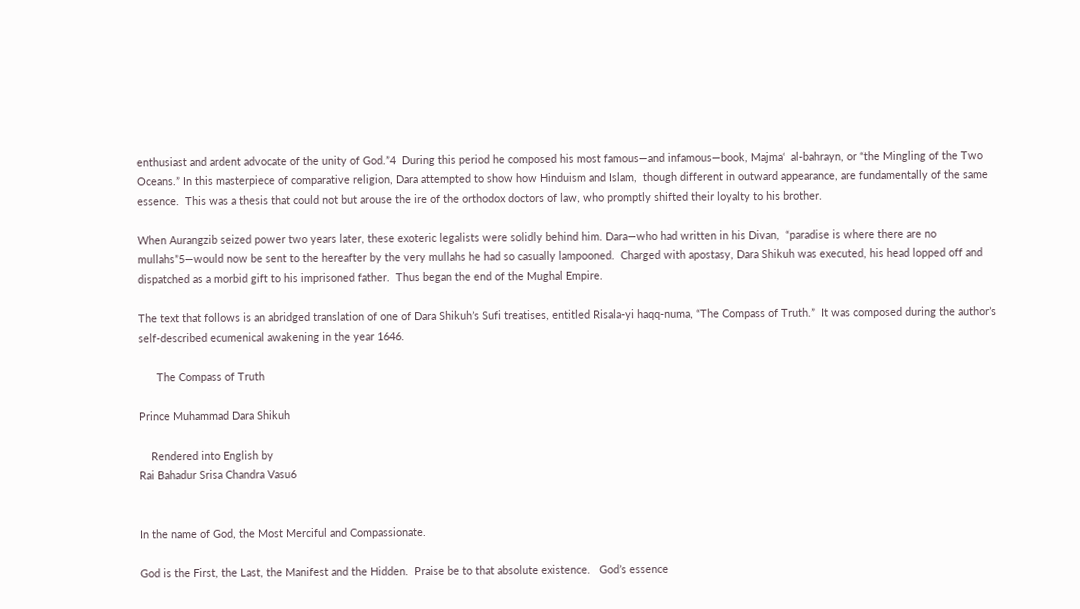enthusiast and ardent advocate of the unity of God.”4  During this period he composed his most famous—and infamous—book, Majma‘  al-bahrayn, or “the Mingling of the Two Oceans.” In this masterpiece of comparative religion, Dara attempted to show how Hinduism and Islam,  though different in outward appearance, are fundamentally of the same essence.  This was a thesis that could not but arouse the ire of the orthodox doctors of law, who promptly shifted their loyalty to his brother.

When Aurangzib seized power two years later, these exoteric legalists were solidly behind him. Dara—who had written in his Divan,  “paradise is where there are no mullahs”5—would now be sent to the hereafter by the very mullahs he had so casually lampooned.  Charged with apostasy, Dara Shikuh was executed, his head lopped off and dispatched as a morbid gift to his imprisoned father.  Thus began the end of the Mughal Empire.

The text that follows is an abridged translation of one of Dara Shikuh’s Sufi treatises, entitled Risala-yi haqq-numa, “The Compass of Truth.”  It was composed during the author’s self-described ecumenical awakening in the year 1646.

      The Compass of Truth

Prince Muhammad Dara Shikuh

    Rendered into English by
Rai Bahadur Srisa Chandra Vasu6


In the name of God, the Most Merciful and Compassionate.

God is the First, the Last, the Manifest and the Hidden.  Praise be to that absolute existence.   God’s essence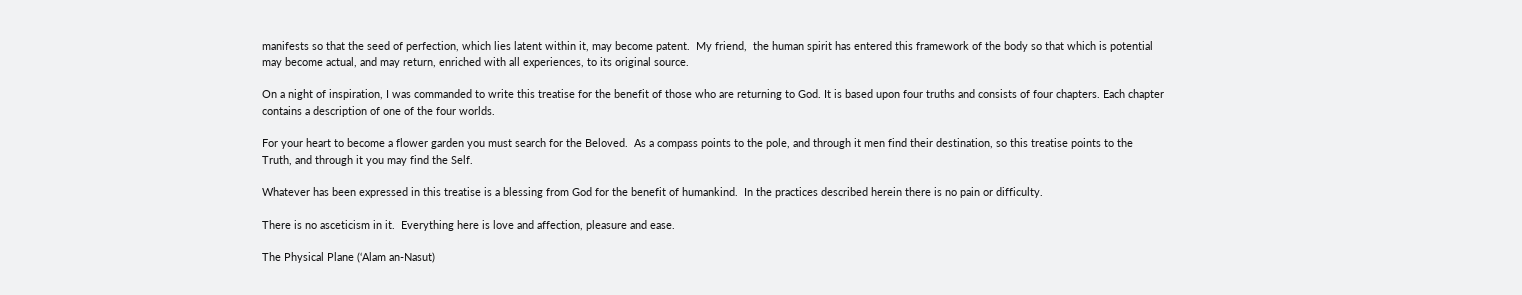manifests so that the seed of perfection, which lies latent within it, may become patent.  My friend,  the human spirit has entered this framework of the body so that which is potential may become actual, and may return, enriched with all experiences, to its original source.

On a night of inspiration, I was commanded to write this treatise for the benefit of those who are returning to God. It is based upon four truths and consists of four chapters. Each chapter contains a description of one of the four worlds.

For your heart to become a flower garden you must search for the Beloved.  As a compass points to the pole, and through it men find their destination, so this treatise points to the Truth, and through it you may find the Self.

Whatever has been expressed in this treatise is a blessing from God for the benefit of humankind.  In the practices described herein there is no pain or difficulty.

There is no asceticism in it.  Everything here is love and affection, pleasure and ease.

The Physical Plane (‘Alam an-Nasut)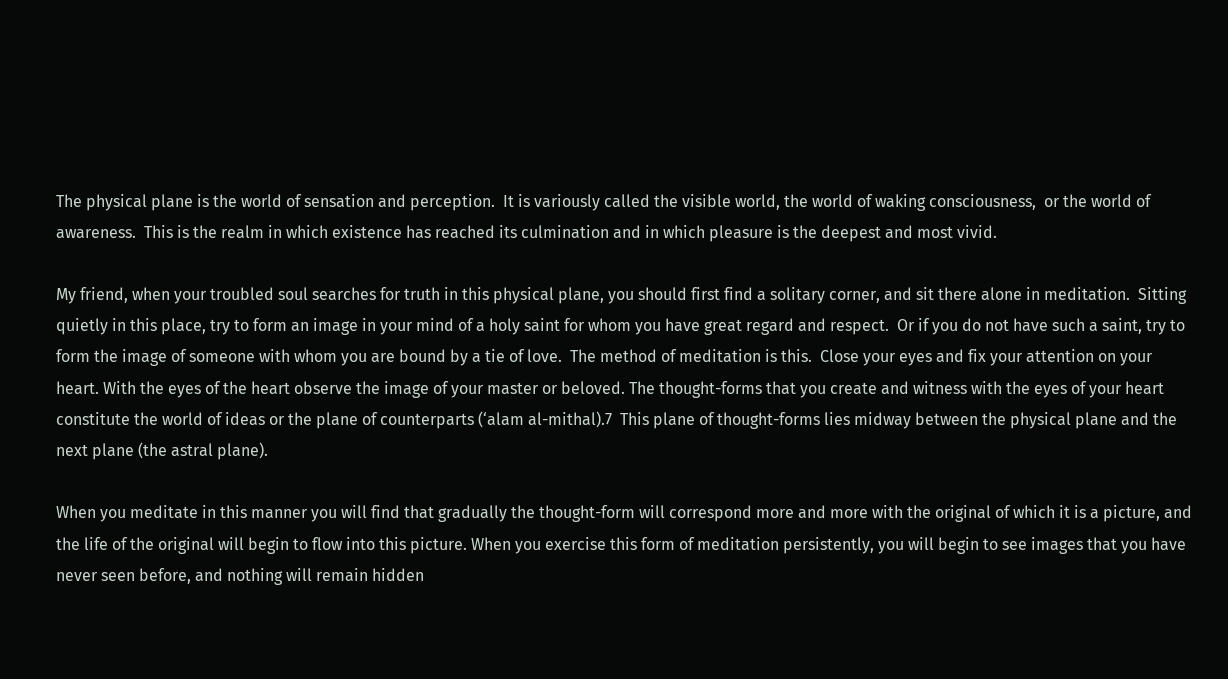The physical plane is the world of sensation and perception.  It is variously called the visible world, the world of waking consciousness,  or the world of awareness.  This is the realm in which existence has reached its culmination and in which pleasure is the deepest and most vivid.

My friend, when your troubled soul searches for truth in this physical plane, you should first find a solitary corner, and sit there alone in meditation.  Sitting quietly in this place, try to form an image in your mind of a holy saint for whom you have great regard and respect.  Or if you do not have such a saint, try to form the image of someone with whom you are bound by a tie of love.  The method of meditation is this.  Close your eyes and fix your attention on your heart. With the eyes of the heart observe the image of your master or beloved. The thought-forms that you create and witness with the eyes of your heart constitute the world of ideas or the plane of counterparts (‘alam al-mithal).7  This plane of thought-forms lies midway between the physical plane and the next plane (the astral plane).

When you meditate in this manner you will find that gradually the thought-form will correspond more and more with the original of which it is a picture, and the life of the original will begin to flow into this picture. When you exercise this form of meditation persistently, you will begin to see images that you have never seen before, and nothing will remain hidden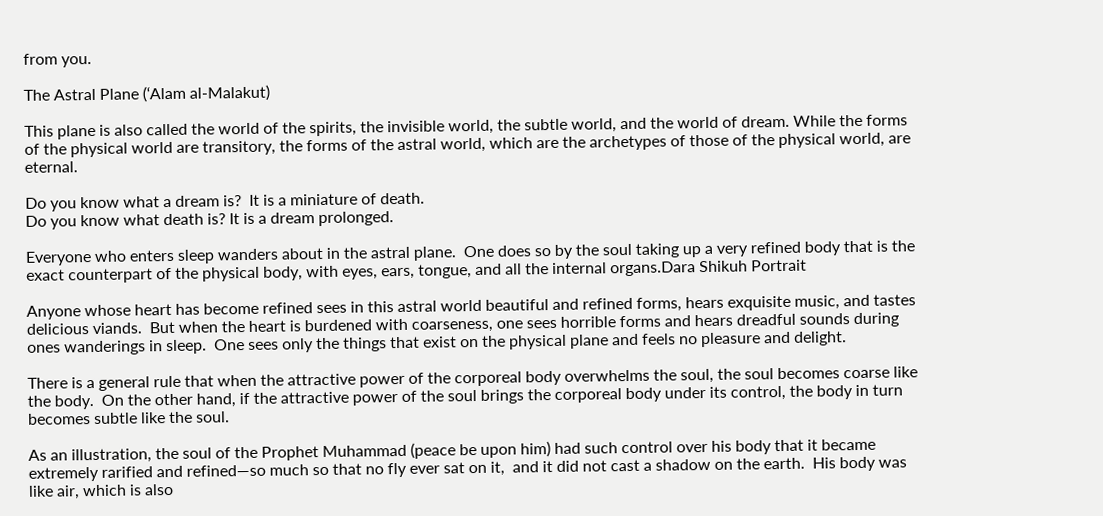from you.

The Astral Plane (‘Alam al-Malakut)

This plane is also called the world of the spirits, the invisible world, the subtle world, and the world of dream. While the forms of the physical world are transitory, the forms of the astral world, which are the archetypes of those of the physical world, are eternal.

Do you know what a dream is?  It is a miniature of death.
Do you know what death is? It is a dream prolonged.

Everyone who enters sleep wanders about in the astral plane.  One does so by the soul taking up a very refined body that is the exact counterpart of the physical body, with eyes, ears, tongue, and all the internal organs.Dara Shikuh Portrait

Anyone whose heart has become refined sees in this astral world beautiful and refined forms, hears exquisite music, and tastes delicious viands.  But when the heart is burdened with coarseness, one sees horrible forms and hears dreadful sounds during ones wanderings in sleep.  One sees only the things that exist on the physical plane and feels no pleasure and delight.

There is a general rule that when the attractive power of the corporeal body overwhelms the soul, the soul becomes coarse like the body.  On the other hand, if the attractive power of the soul brings the corporeal body under its control, the body in turn becomes subtle like the soul.

As an illustration, the soul of the Prophet Muhammad (peace be upon him) had such control over his body that it became extremely rarified and refined—so much so that no fly ever sat on it,  and it did not cast a shadow on the earth.  His body was like air, which is also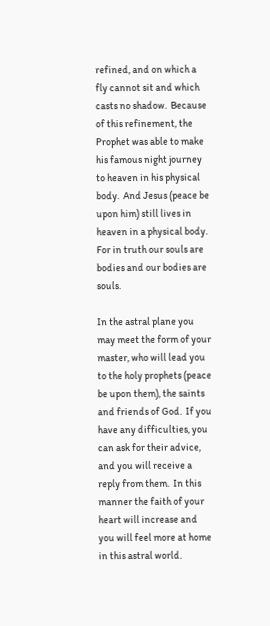refined, and on which a fly cannot sit and which casts no shadow.  Because of this refinement, the Prophet was able to make his famous night journey to heaven in his physical body.  And Jesus (peace be upon him) still lives in heaven in a physical body.  For in truth our souls are bodies and our bodies are souls.

In the astral plane you may meet the form of your master, who will lead you to the holy prophets (peace be upon them), the saints and friends of God.  If you have any difficulties, you can ask for their advice, and you will receive a reply from them.  In this manner the faith of your heart will increase and you will feel more at home in this astral world.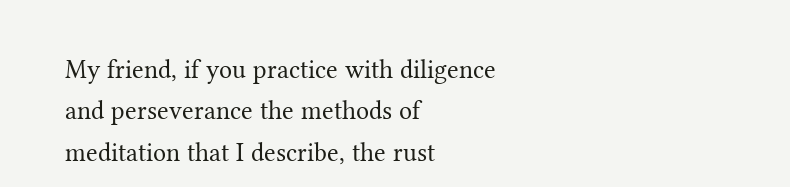My friend, if you practice with diligence and perseverance the methods of meditation that I describe, the rust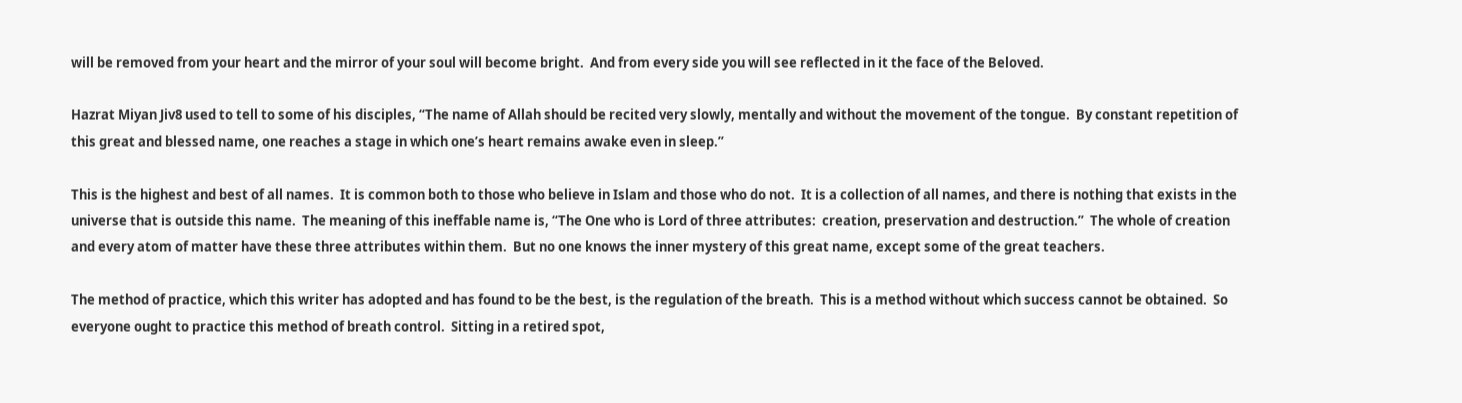will be removed from your heart and the mirror of your soul will become bright.  And from every side you will see reflected in it the face of the Beloved.

Hazrat Miyan Jiv8 used to tell to some of his disciples, “The name of Allah should be recited very slowly, mentally and without the movement of the tongue.  By constant repetition of this great and blessed name, one reaches a stage in which one’s heart remains awake even in sleep.”

This is the highest and best of all names.  It is common both to those who believe in Islam and those who do not.  It is a collection of all names, and there is nothing that exists in the universe that is outside this name.  The meaning of this ineffable name is, “The One who is Lord of three attributes:  creation, preservation and destruction.”  The whole of creation and every atom of matter have these three attributes within them.  But no one knows the inner mystery of this great name, except some of the great teachers.

The method of practice, which this writer has adopted and has found to be the best, is the regulation of the breath.  This is a method without which success cannot be obtained.  So everyone ought to practice this method of breath control.  Sitting in a retired spot,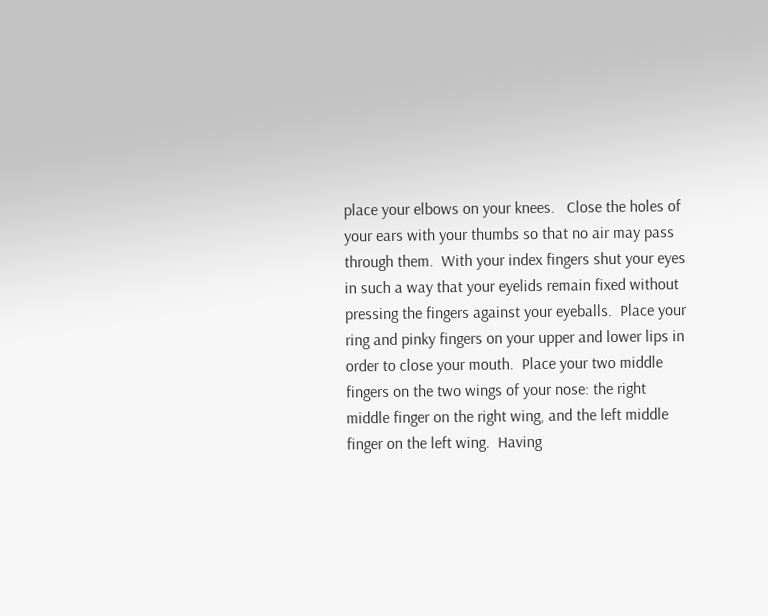place your elbows on your knees.   Close the holes of your ears with your thumbs so that no air may pass through them.  With your index fingers shut your eyes in such a way that your eyelids remain fixed without pressing the fingers against your eyeballs.  Place your ring and pinky fingers on your upper and lower lips in order to close your mouth.  Place your two middle fingers on the two wings of your nose: the right middle finger on the right wing, and the left middle finger on the left wing.  Having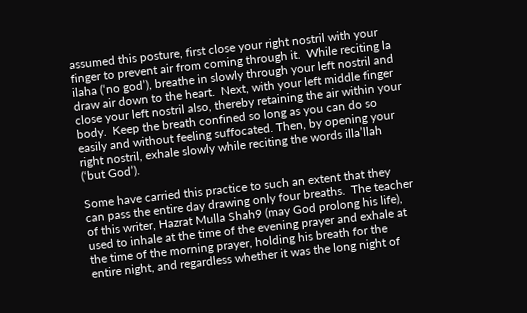assumed this posture, first close your right nostril with your finger to prevent air from coming through it.  While reciting la ilaha (‘no god’), breathe in slowly through your left nostril and draw air down to the heart.  Next, with your left middle finger close your left nostril also, thereby retaining the air within your body.  Keep the breath confined so long as you can do so easily and without feeling suffocated. Then, by opening your right nostril, exhale slowly while reciting the words illa’llah (‘but God’).

Some have carried this practice to such an extent that they can pass the entire day drawing only four breaths.  The teacher of this writer, Hazrat Mulla Shah9 (may God prolong his life), used to inhale at the time of the evening prayer and exhale at the time of the morning prayer, holding his breath for the entire night, and regardless whether it was the long night of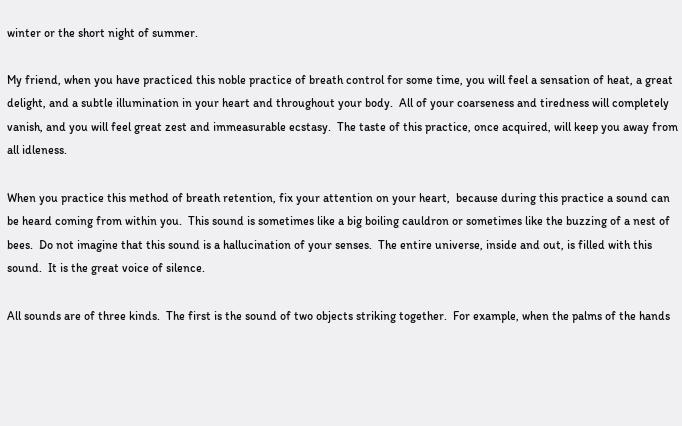winter or the short night of summer.

My friend, when you have practiced this noble practice of breath control for some time, you will feel a sensation of heat, a great delight, and a subtle illumination in your heart and throughout your body.  All of your coarseness and tiredness will completely vanish, and you will feel great zest and immeasurable ecstasy.  The taste of this practice, once acquired, will keep you away from all idleness.

When you practice this method of breath retention, fix your attention on your heart,  because during this practice a sound can be heard coming from within you.  This sound is sometimes like a big boiling cauldron or sometimes like the buzzing of a nest of bees.  Do not imagine that this sound is a hallucination of your senses.  The entire universe, inside and out, is filled with this sound.  It is the great voice of silence.

All sounds are of three kinds.  The first is the sound of two objects striking together.  For example, when the palms of the hands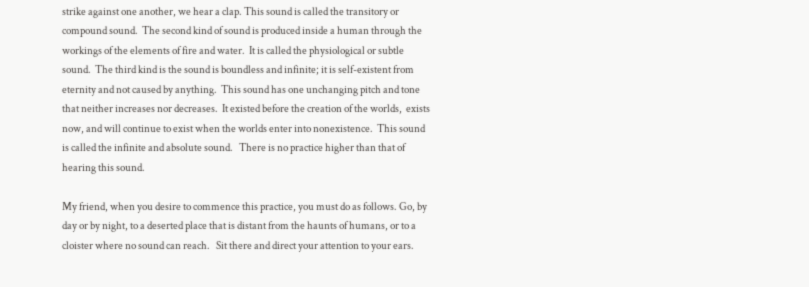strike against one another, we hear a clap. This sound is called the transitory or compound sound.  The second kind of sound is produced inside a human through the workings of the elements of fire and water.  It is called the physiological or subtle sound.  The third kind is the sound is boundless and infinite; it is self-existent from eternity and not caused by anything.  This sound has one unchanging pitch and tone that neither increases nor decreases.  It existed before the creation of the worlds,  exists now, and will continue to exist when the worlds enter into nonexistence.  This sound is called the infinite and absolute sound.   There is no practice higher than that of hearing this sound.

My friend, when you desire to commence this practice, you must do as follows. Go, by day or by night, to a deserted place that is distant from the haunts of humans, or to a cloister where no sound can reach.   Sit there and direct your attention to your ears.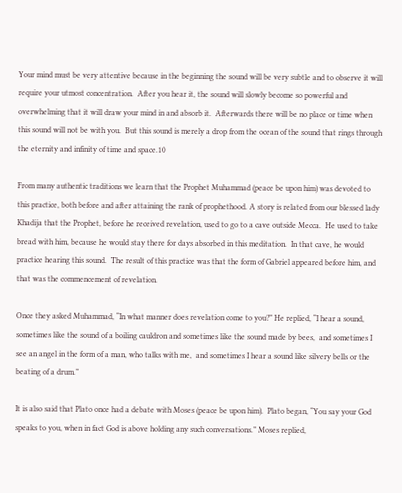Your mind must be very attentive because in the beginning the sound will be very subtle and to observe it will require your utmost concentration.  After you hear it, the sound will slowly become so powerful and overwhelming that it will draw your mind in and absorb it.  Afterwards there will be no place or time when this sound will not be with you.  But this sound is merely a drop from the ocean of the sound that rings through the eternity and infinity of time and space.10

From many authentic traditions we learn that the Prophet Muhammad (peace be upon him) was devoted to this practice, both before and after attaining the rank of prophethood. A story is related from our blessed lady Khadija that the Prophet, before he received revelation, used to go to a cave outside Mecca.  He used to take bread with him, because he would stay there for days absorbed in this meditation.  In that cave, he would practice hearing this sound.  The result of this practice was that the form of Gabriel appeared before him, and that was the commencement of revelation.

Once they asked Muhammad, “In what manner does revelation come to you?” He replied, “I hear a sound, sometimes like the sound of a boiling cauldron and sometimes like the sound made by bees,  and sometimes I see an angel in the form of a man, who talks with me,  and sometimes I hear a sound like silvery bells or the beating of a drum.”

It is also said that Plato once had a debate with Moses (peace be upon him).  Plato began, “You say your God speaks to you, when in fact God is above holding any such conversations.” Moses replied,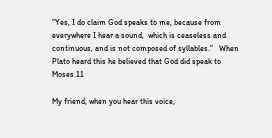“Yes, I do claim God speaks to me, because from everywhere I hear a sound,  which is ceaseless and continuous, and is not composed of syllables.”   When Plato heard this he believed that God did speak to Moses.11

My friend, when you hear this voice,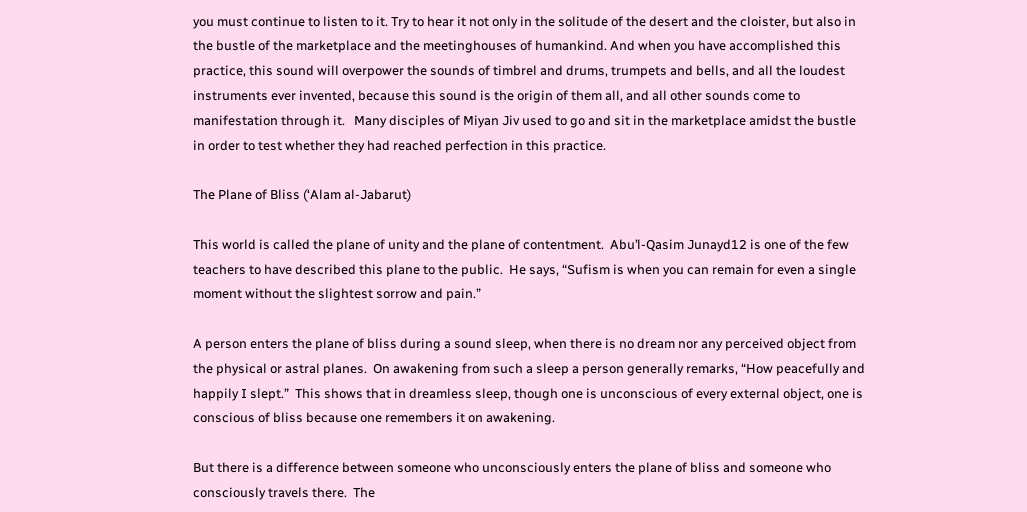you must continue to listen to it. Try to hear it not only in the solitude of the desert and the cloister, but also in the bustle of the marketplace and the meetinghouses of humankind. And when you have accomplished this practice, this sound will overpower the sounds of timbrel and drums, trumpets and bells, and all the loudest instruments ever invented, because this sound is the origin of them all, and all other sounds come to manifestation through it.   Many disciples of Miyan Jiv used to go and sit in the marketplace amidst the bustle in order to test whether they had reached perfection in this practice.

The Plane of Bliss (‘Alam al-Jabarut)

This world is called the plane of unity and the plane of contentment.  Abu’l-Qasim Junayd12 is one of the few teachers to have described this plane to the public.  He says, “Sufism is when you can remain for even a single moment without the slightest sorrow and pain.”

A person enters the plane of bliss during a sound sleep, when there is no dream nor any perceived object from the physical or astral planes.  On awakening from such a sleep a person generally remarks, “How peacefully and happily I slept.”  This shows that in dreamless sleep, though one is unconscious of every external object, one is conscious of bliss because one remembers it on awakening.

But there is a difference between someone who unconsciously enters the plane of bliss and someone who consciously travels there.  The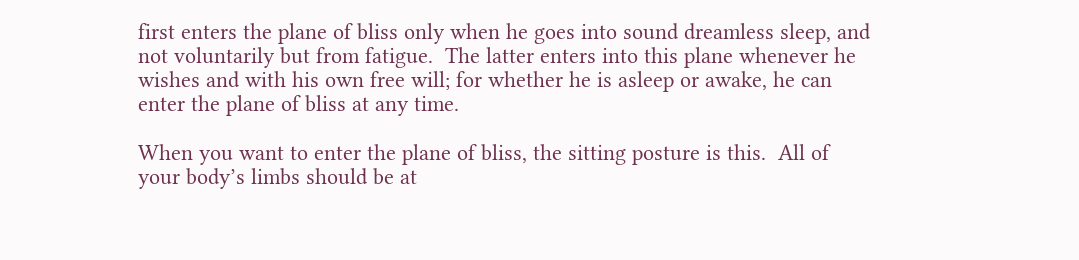first enters the plane of bliss only when he goes into sound dreamless sleep, and not voluntarily but from fatigue.  The latter enters into this plane whenever he wishes and with his own free will; for whether he is asleep or awake, he can enter the plane of bliss at any time.

When you want to enter the plane of bliss, the sitting posture is this.  All of your body’s limbs should be at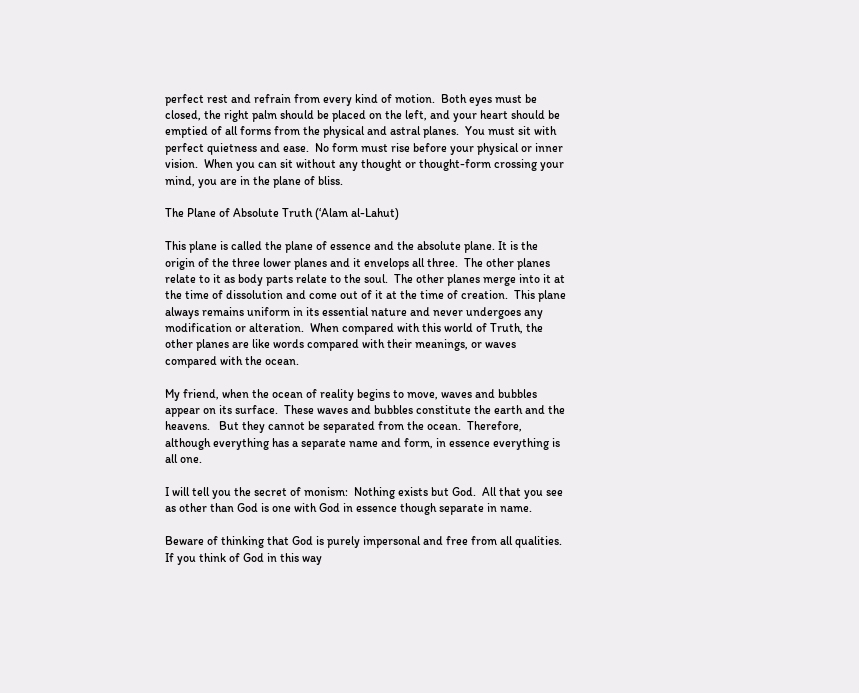perfect rest and refrain from every kind of motion.  Both eyes must be closed, the right palm should be placed on the left, and your heart should be emptied of all forms from the physical and astral planes.  You must sit with perfect quietness and ease.  No form must rise before your physical or inner vision.  When you can sit without any thought or thought-form crossing your mind, you are in the plane of bliss.

The Plane of Absolute Truth (‘Alam al-Lahut)

This plane is called the plane of essence and the absolute plane. It is the origin of the three lower planes and it envelops all three.  The other planes relate to it as body parts relate to the soul.  The other planes merge into it at the time of dissolution and come out of it at the time of creation.  This plane always remains uniform in its essential nature and never undergoes any modification or alteration.  When compared with this world of Truth, the other planes are like words compared with their meanings, or waves compared with the ocean.

My friend, when the ocean of reality begins to move, waves and bubbles appear on its surface.  These waves and bubbles constitute the earth and the heavens.   But they cannot be separated from the ocean.  Therefore, although everything has a separate name and form, in essence everything is all one.

I will tell you the secret of monism:  Nothing exists but God.  All that you see as other than God is one with God in essence though separate in name.

Beware of thinking that God is purely impersonal and free from all qualities. If you think of God in this way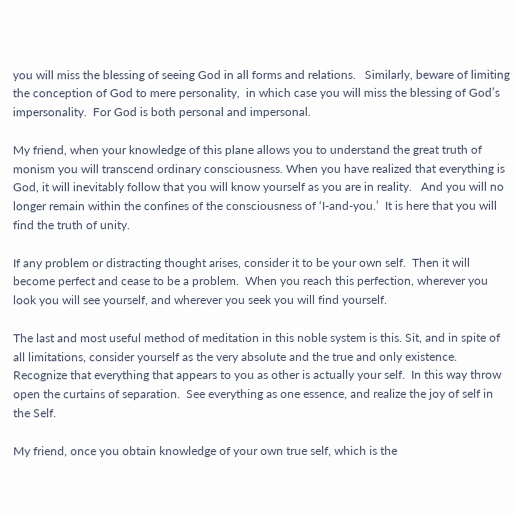you will miss the blessing of seeing God in all forms and relations.   Similarly, beware of limiting the conception of God to mere personality,  in which case you will miss the blessing of God’s impersonality.  For God is both personal and impersonal.

My friend, when your knowledge of this plane allows you to understand the great truth of monism you will transcend ordinary consciousness. When you have realized that everything is God, it will inevitably follow that you will know yourself as you are in reality.   And you will no longer remain within the confines of the consciousness of ‘I-and-you.’  It is here that you will find the truth of unity.

If any problem or distracting thought arises, consider it to be your own self.  Then it will become perfect and cease to be a problem.  When you reach this perfection, wherever you look you will see yourself, and wherever you seek you will find yourself.

The last and most useful method of meditation in this noble system is this. Sit, and in spite of all limitations, consider yourself as the very absolute and the true and only existence.   Recognize that everything that appears to you as other is actually your self.  In this way throw open the curtains of separation.  See everything as one essence, and realize the joy of self in the Self.

My friend, once you obtain knowledge of your own true self, which is the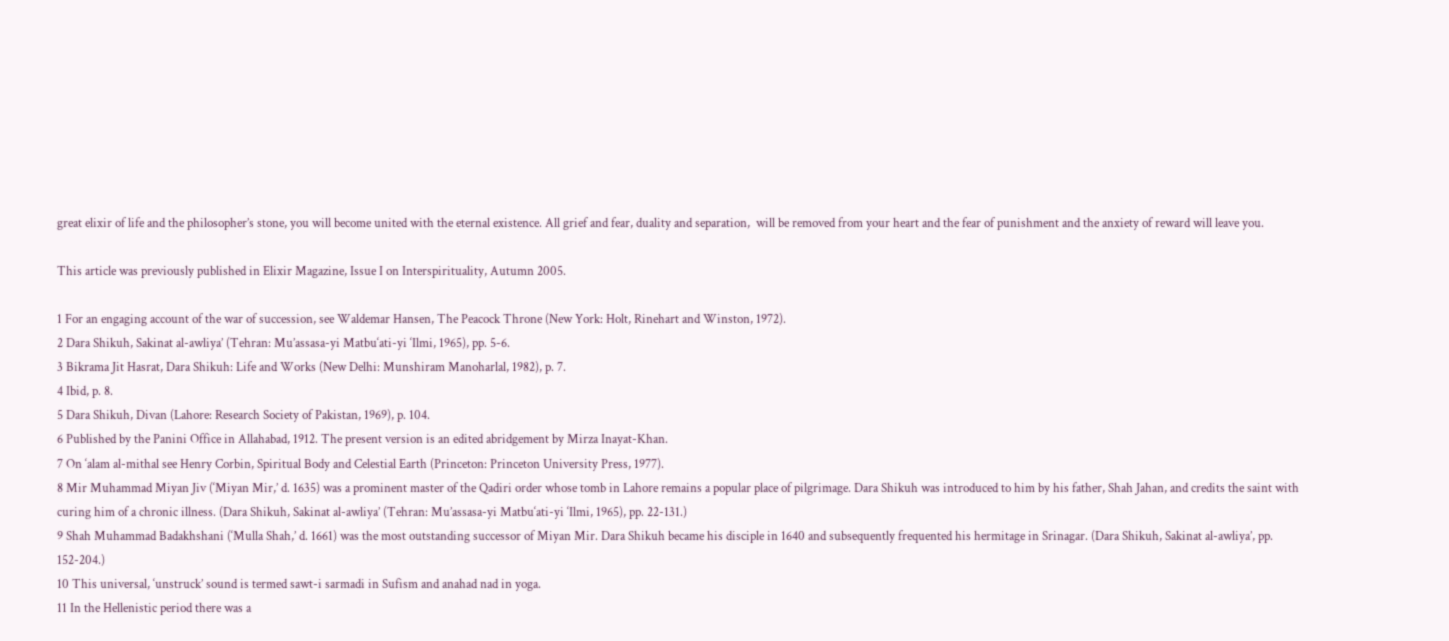great elixir of life and the philosopher’s stone, you will become united with the eternal existence. All grief and fear, duality and separation,  will be removed from your heart and the fear of punishment and the anxiety of reward will leave you.

This article was previously published in Elixir Magazine, Issue I on Interspirituality, Autumn 2005.

1 For an engaging account of the war of succession, see Waldemar Hansen, The Peacock Throne (New York: Holt, Rinehart and Winston, 1972).
2 Dara Shikuh, Sakinat al-awliya’ (Tehran: Mu’assasa-yi Matbu‘ati-yi ‘Ilmi, 1965), pp. 5-6.
3 Bikrama Jit Hasrat, Dara Shikuh: Life and Works (New Delhi: Munshiram Manoharlal, 1982), p. 7.
4 Ibid, p. 8.
5 Dara Shikuh, Divan (Lahore: Research Society of Pakistan, 1969), p. 104.
6 Published by the Panini Office in Allahabad, 1912. The present version is an edited abridgement by Mirza Inayat-Khan.
7 On ‘alam al-mithal see Henry Corbin, Spiritual Body and Celestial Earth (Princeton: Princeton University Press, 1977).
8 Mir Muhammad Miyan Jiv (‘Miyan Mir,’ d. 1635) was a prominent master of the Qadiri order whose tomb in Lahore remains a popular place of pilgrimage. Dara Shikuh was introduced to him by his father, Shah Jahan, and credits the saint with curing him of a chronic illness. (Dara Shikuh, Sakinat al-awliya’ (Tehran: Mu’assasa-yi Matbu‘ati-yi ‘Ilmi, 1965), pp. 22-131.)
9 Shah Muhammad Badakhshani (‘Mulla Shah,’ d. 1661) was the most outstanding successor of Miyan Mir. Dara Shikuh became his disciple in 1640 and subsequently frequented his hermitage in Srinagar. (Dara Shikuh, Sakinat al-awliya’, pp. 152-204.)
10 This universal, ‘unstruck’ sound is termed sawt-i sarmadi in Sufism and anahad nad in yoga.
11 In the Hellenistic period there was a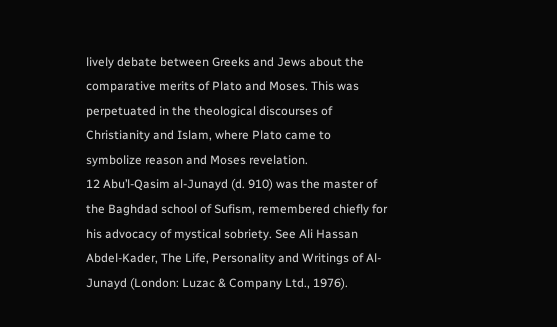lively debate between Greeks and Jews about the comparative merits of Plato and Moses. This was perpetuated in the theological discourses of Christianity and Islam, where Plato came to symbolize reason and Moses revelation.
12 Abu’l-Qasim al-Junayd (d. 910) was the master of the Baghdad school of Sufism, remembered chiefly for his advocacy of mystical sobriety. See Ali Hassan Abdel-Kader, The Life, Personality and Writings of Al-Junayd (London: Luzac & Company Ltd., 1976).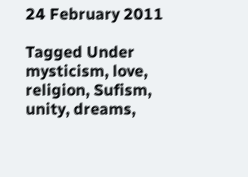24 February 2011

Tagged Under
mysticism, love, religion, Sufism, unity, dreams,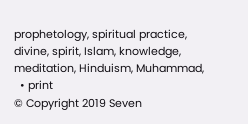prophetology, spiritual practice, divine, spirit, Islam, knowledge, meditation, Hinduism, Muhammad,
  • print
© Copyright 2019 Seven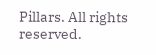Pillars. All rights reserved.